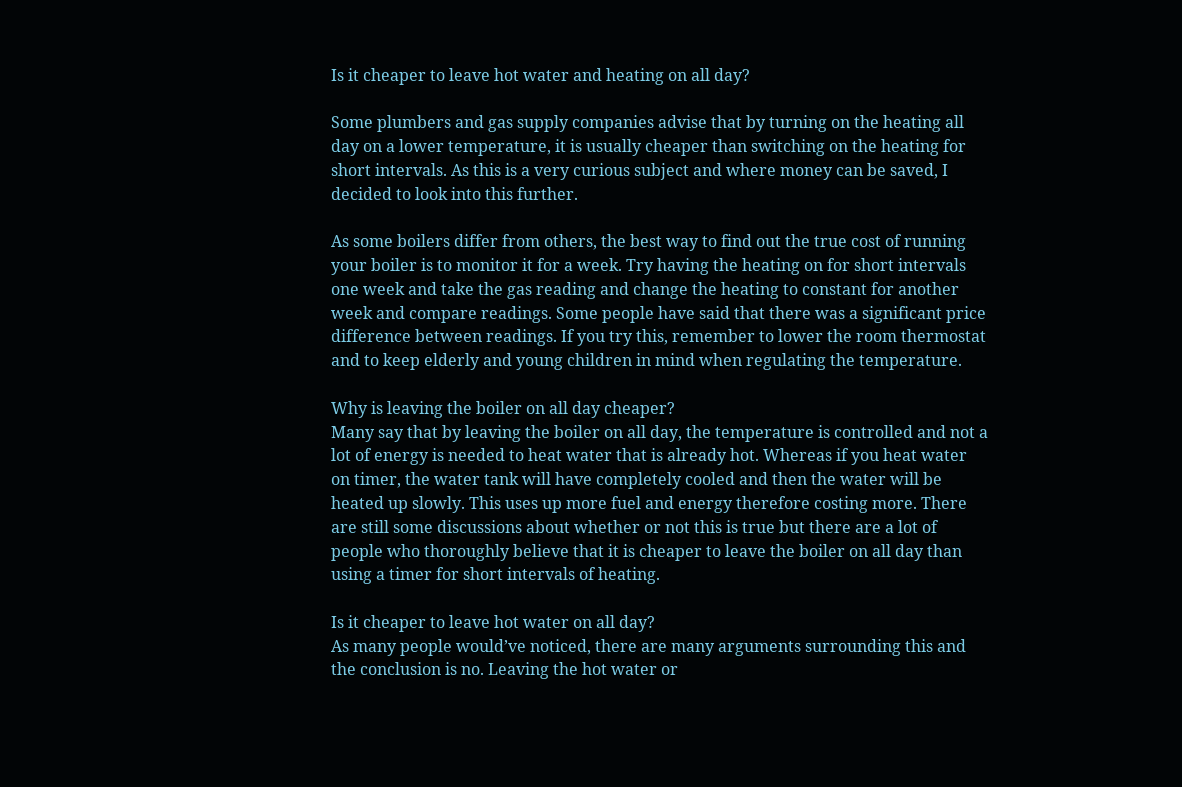Is it cheaper to leave hot water and heating on all day?

Some plumbers and gas supply companies advise that by turning on the heating all day on a lower temperature, it is usually cheaper than switching on the heating for short intervals. As this is a very curious subject and where money can be saved, I decided to look into this further.

As some boilers differ from others, the best way to find out the true cost of running your boiler is to monitor it for a week. Try having the heating on for short intervals one week and take the gas reading and change the heating to constant for another week and compare readings. Some people have said that there was a significant price difference between readings. If you try this, remember to lower the room thermostat and to keep elderly and young children in mind when regulating the temperature.

Why is leaving the boiler on all day cheaper?
Many say that by leaving the boiler on all day, the temperature is controlled and not a lot of energy is needed to heat water that is already hot. Whereas if you heat water on timer, the water tank will have completely cooled and then the water will be heated up slowly. This uses up more fuel and energy therefore costing more. There are still some discussions about whether or not this is true but there are a lot of people who thoroughly believe that it is cheaper to leave the boiler on all day than using a timer for short intervals of heating.

Is it cheaper to leave hot water on all day?
As many people would’ve noticed, there are many arguments surrounding this and the conclusion is no. Leaving the hot water or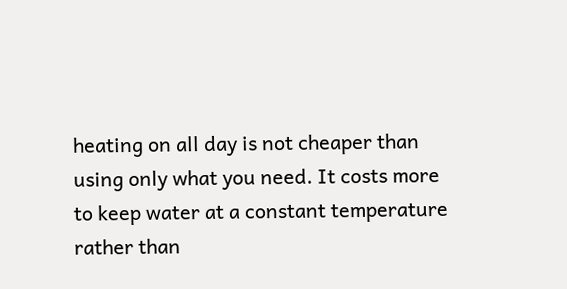heating on all day is not cheaper than using only what you need. It costs more to keep water at a constant temperature rather than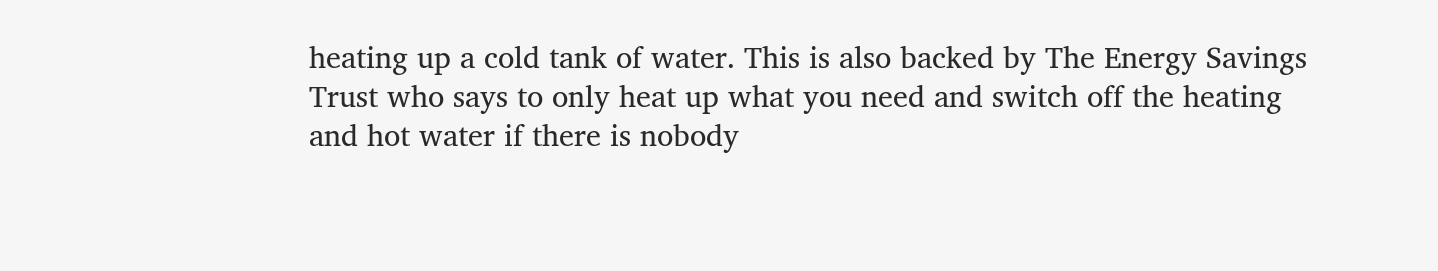heating up a cold tank of water. This is also backed by The Energy Savings Trust who says to only heat up what you need and switch off the heating and hot water if there is nobody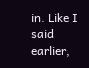in. Like I said earlier,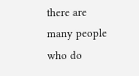there are many people who do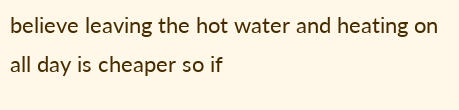believe leaving the hot water and heating on all day is cheaper so if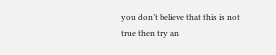you don’t believe that this is not true then try an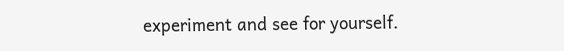experiment and see for yourself.